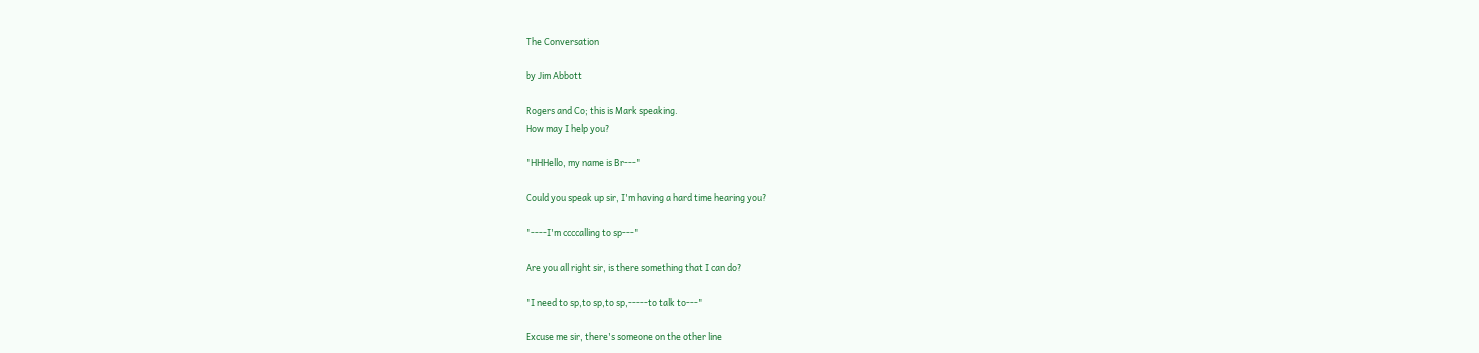The Conversation

by Jim Abbott

Rogers and Co; this is Mark speaking.
How may I help you?

"HHHello, my name is Br---"

Could you speak up sir, I'm having a hard time hearing you?

"----I'm ccccalling to sp---"

Are you all right sir, is there something that I can do?

"I need to sp,to sp,to sp,-----to talk to---"

Excuse me sir, there's someone on the other line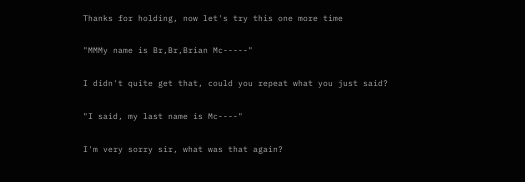Thanks for holding, now let's try this one more time

"MMMy name is Br,Br,Brian Mc-----"

I didn't quite get that, could you repeat what you just said?

"I said, my last name is Mc----"

I'm very sorry sir, what was that again?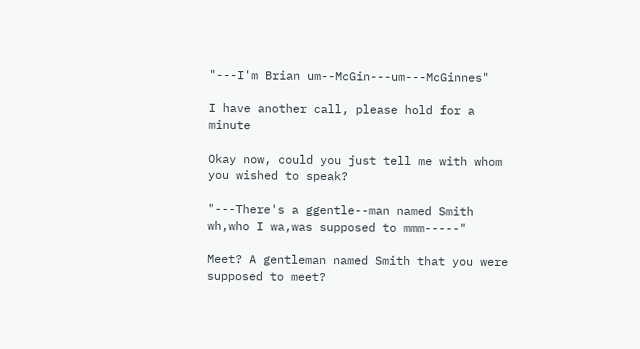"---I'm Brian um--McGin---um---McGinnes"

I have another call, please hold for a minute

Okay now, could you just tell me with whom you wished to speak?

"---There's a ggentle--man named Smith wh,who I wa,was supposed to mmm-----"

Meet? A gentleman named Smith that you were supposed to meet?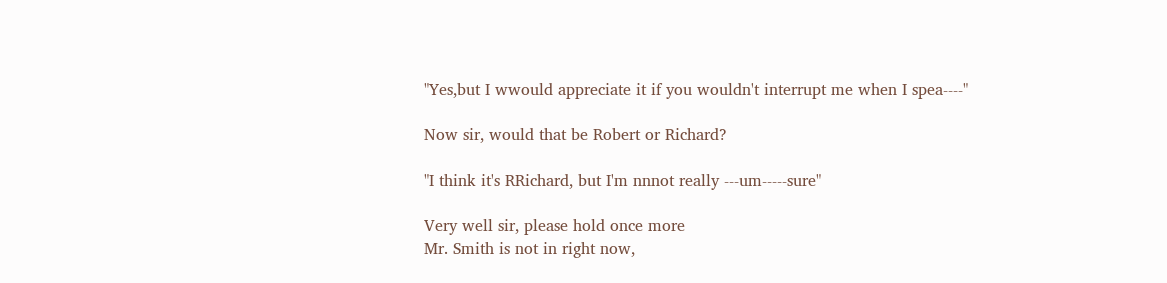"Yes,but I wwould appreciate it if you wouldn't interrupt me when I spea----"

Now sir, would that be Robert or Richard?

"I think it's RRichard, but I'm nnnot really ---um-----sure"

Very well sir, please hold once more
Mr. Smith is not in right now,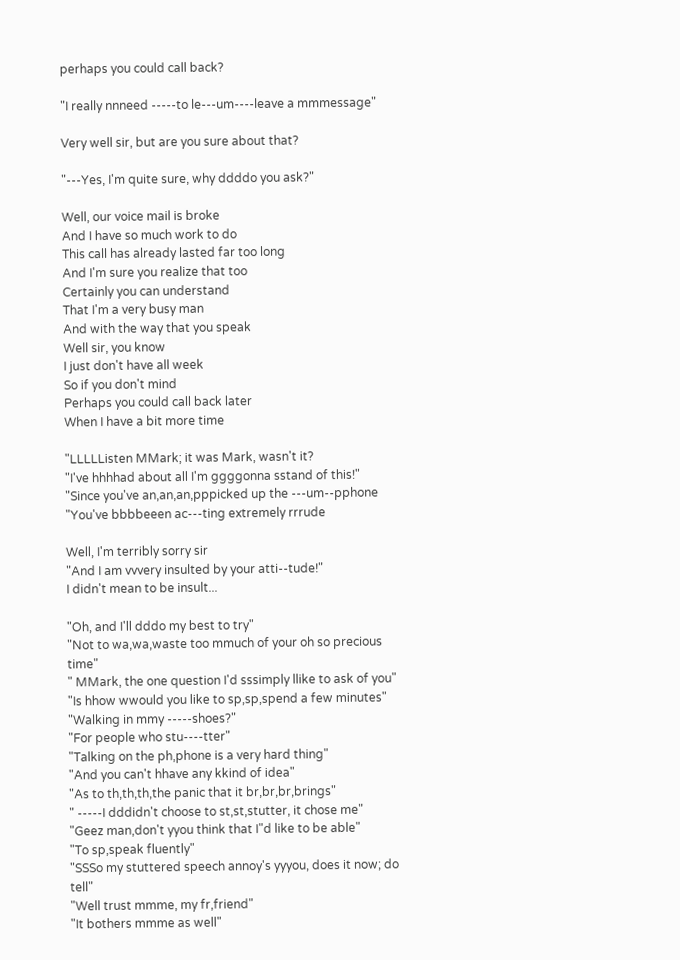perhaps you could call back?

"I really nnneed -----to le---um----leave a mmmessage"

Very well sir, but are you sure about that?

"---Yes, I'm quite sure, why ddddo you ask?"

Well, our voice mail is broke
And I have so much work to do
This call has already lasted far too long
And I'm sure you realize that too
Certainly you can understand
That I'm a very busy man
And with the way that you speak
Well sir, you know
I just don't have all week
So if you don't mind
Perhaps you could call back later
When I have a bit more time

"LLLLListen MMark; it was Mark, wasn't it?
"I've hhhhad about all I'm ggggonna sstand of this!"
"Since you've an,an,an,pppicked up the ---um--pphone
"You've bbbbeeen ac---ting extremely rrrude

Well, I'm terribly sorry sir
"And I am vvvery insulted by your atti--tude!"
I didn't mean to be insult...

"Oh, and I'll dddo my best to try"
"Not to wa,wa,waste too mmuch of your oh so precious time"
" MMark, the one question I'd sssimply llike to ask of you"
"Is hhow wwould you like to sp,sp,spend a few minutes"
"Walking in mmy -----shoes?"
"For people who stu----tter"
"Talking on the ph,phone is a very hard thing"
"And you can't hhave any kkind of idea"
"As to th,th,th,the panic that it br,br,br,brings"
" -----I dddidn't choose to st,st,stutter, it chose me"
"Geez man,don't yyou think that I"d like to be able"
"To sp,speak fluently"
"SSSo my stuttered speech annoy's yyyou, does it now; do tell"
"Well trust mmme, my fr,friend"
"It bothers mmme as well"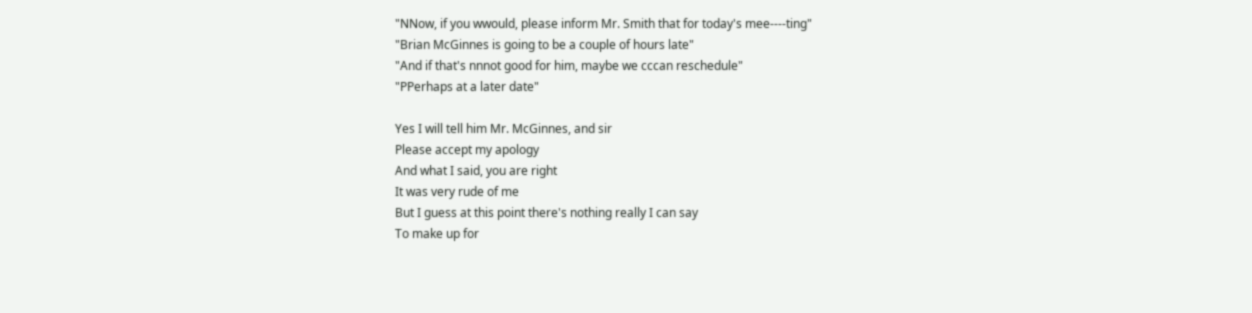"NNow, if you wwould, please inform Mr. Smith that for today's mee----ting"
"Brian McGinnes is going to be a couple of hours late"
"And if that's nnnot good for him, maybe we cccan reschedule"
"PPerhaps at a later date"

Yes I will tell him Mr. McGinnes, and sir
Please accept my apology
And what I said, you are right
It was very rude of me
But I guess at this point there's nothing really I can say
To make up for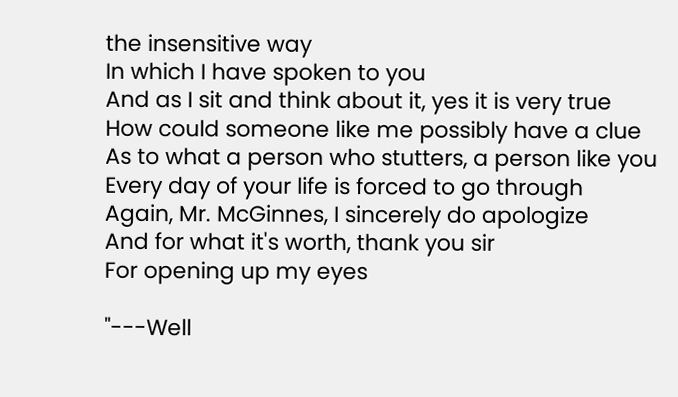the insensitive way
In which I have spoken to you
And as I sit and think about it, yes it is very true
How could someone like me possibly have a clue
As to what a person who stutters, a person like you
Every day of your life is forced to go through
Again, Mr. McGinnes, I sincerely do apologize
And for what it's worth, thank you sir
For opening up my eyes

"---Well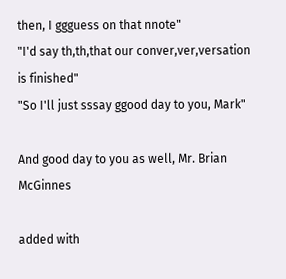then, I ggguess on that nnote"
"I'd say th,th,that our conver,ver,versation is finished"
"So I'll just sssay ggood day to you, Mark"

And good day to you as well, Mr. Brian McGinnes

added with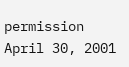permission April 30, 2001